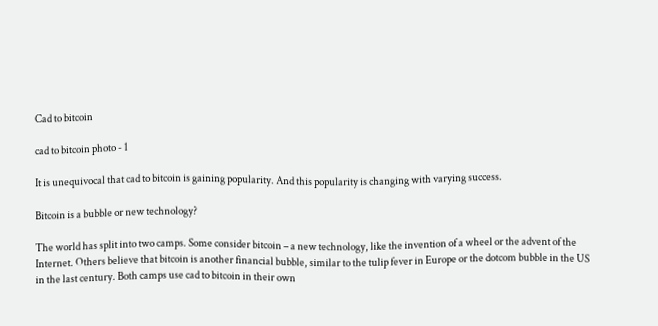Cad to bitcoin

cad to bitcoin photo - 1

It is unequivocal that cad to bitcoin is gaining popularity. And this popularity is changing with varying success.

Bitcoin is a bubble or new technology?

The world has split into two camps. Some consider bitcoin – a new technology, like the invention of a wheel or the advent of the Internet. Others believe that bitcoin is another financial bubble, similar to the tulip fever in Europe or the dotcom bubble in the US in the last century. Both camps use cad to bitcoin in their own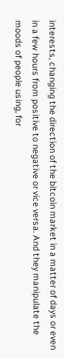interests, changing the direction of the bitcoin market in a matter of days or even in a few hours from positive to negative or vice versa. And they manipulate the moods of people using, for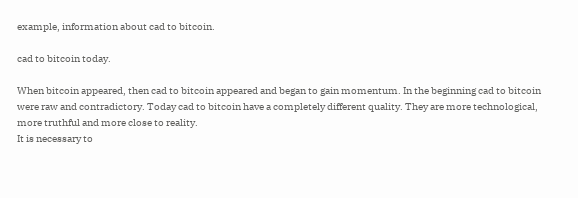example, information about cad to bitcoin.

cad to bitcoin today.

When bitcoin appeared, then cad to bitcoin appeared and began to gain momentum. In the beginning cad to bitcoin were raw and contradictory. Today cad to bitcoin have a completely different quality. They are more technological, more truthful and more close to reality.
It is necessary to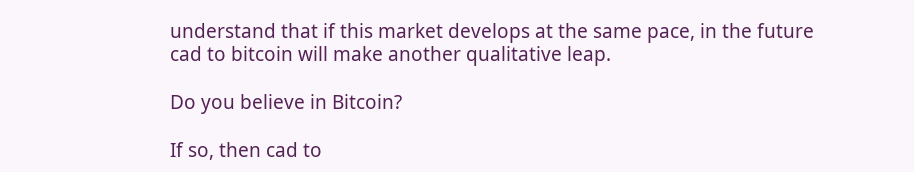understand that if this market develops at the same pace, in the future cad to bitcoin will make another qualitative leap.

Do you believe in Bitcoin?

If so, then cad to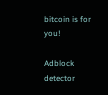bitcoin is for you!

Adblock detector